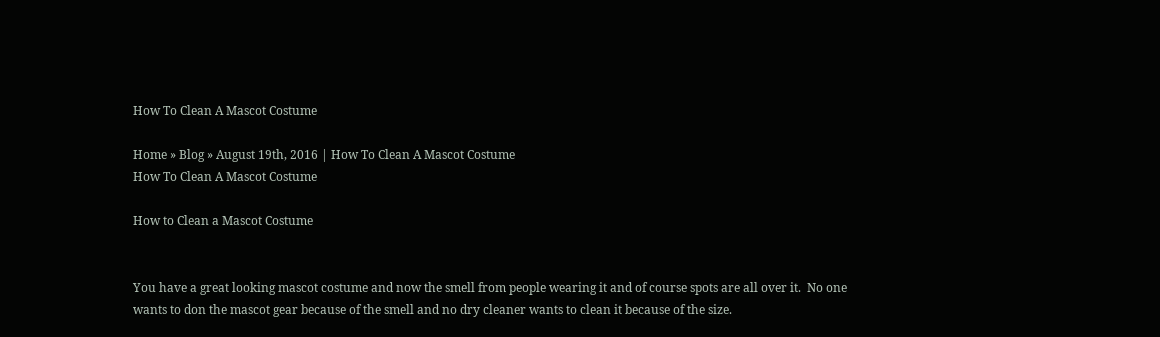How To Clean A Mascot Costume

Home » Blog » August 19th, 2016 | How To Clean A Mascot Costume
How To Clean A Mascot Costume

How to Clean a Mascot Costume


You have a great looking mascot costume and now the smell from people wearing it and of course spots are all over it.  No one wants to don the mascot gear because of the smell and no dry cleaner wants to clean it because of the size.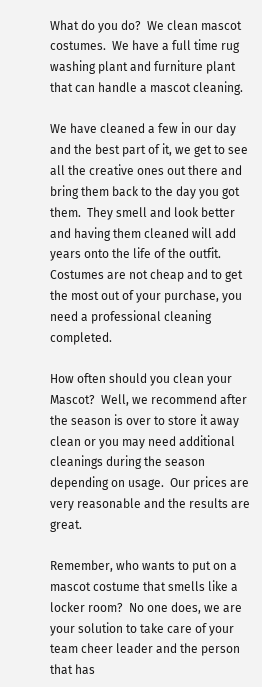What do you do?  We clean mascot costumes.  We have a full time rug washing plant and furniture plant that can handle a mascot cleaning.

We have cleaned a few in our day and the best part of it, we get to see all the creative ones out there and bring them back to the day you got them.  They smell and look better and having them cleaned will add years onto the life of the outfit.  Costumes are not cheap and to get the most out of your purchase, you need a professional cleaning completed.

How often should you clean your Mascot?  Well, we recommend after the season is over to store it away clean or you may need additional cleanings during the season depending on usage.  Our prices are very reasonable and the results are great.

Remember, who wants to put on a mascot costume that smells like a locker room?  No one does, we are your solution to take care of your team cheer leader and the person that has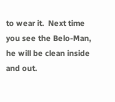to wear it.  Next time you see the Belo-Man, he will be clean inside and out.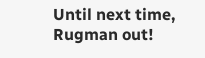Until next time, Rugman out!